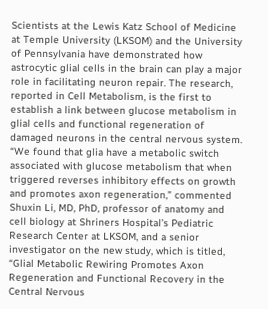Scientists at the Lewis Katz School of Medicine at Temple University (LKSOM) and the University of Pennsylvania have demonstrated how astrocytic glial cells in the brain can play a major role in facilitating neuron repair. The research, reported in Cell Metabolism, is the first to establish a link between glucose metabolism in glial cells and functional regeneration of damaged neurons in the central nervous system. “We found that glia have a metabolic switch associated with glucose metabolism that when triggered reverses inhibitory effects on growth and promotes axon regeneration,” commented Shuxin Li, MD, PhD, professor of anatomy and cell biology at Shriners Hospital’s Pediatric Research Center at LKSOM, and a senior investigator on the new study, which is titled, “Glial Metabolic Rewiring Promotes Axon Regeneration and Functional Recovery in the Central Nervous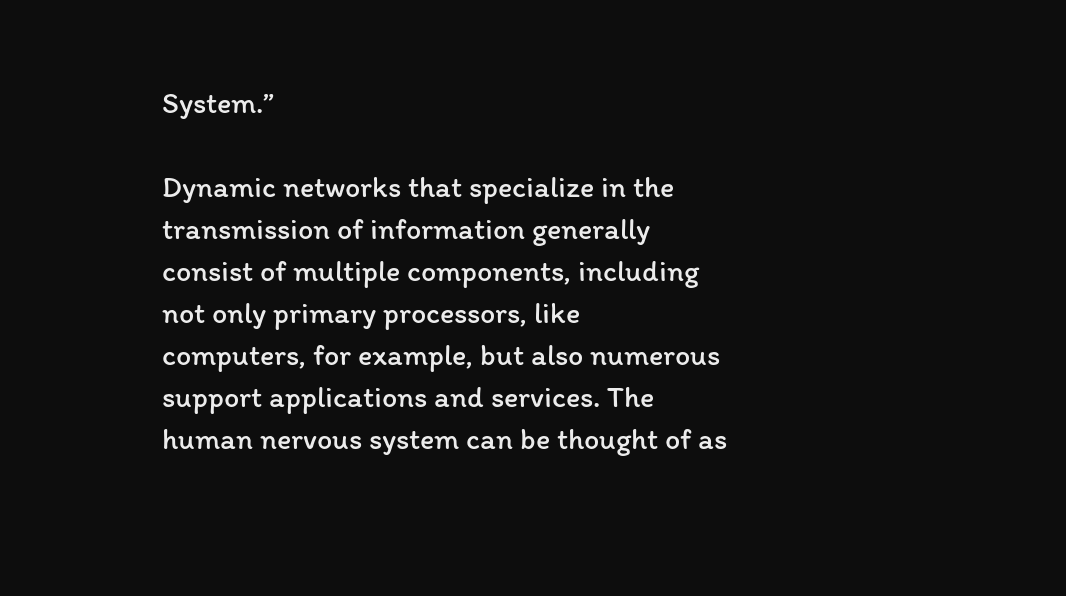System.”

Dynamic networks that specialize in the transmission of information generally consist of multiple components, including not only primary processors, like computers, for example, but also numerous support applications and services. The human nervous system can be thought of as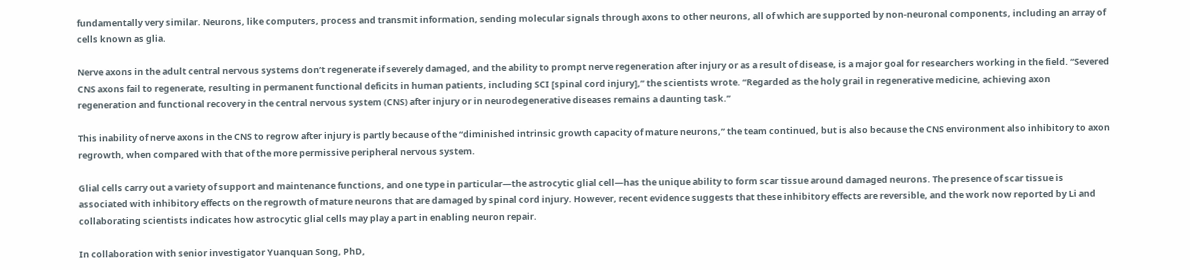fundamentally very similar. Neurons, like computers, process and transmit information, sending molecular signals through axons to other neurons, all of which are supported by non-neuronal components, including an array of cells known as glia.

Nerve axons in the adult central nervous systems don’t regenerate if severely damaged, and the ability to prompt nerve regeneration after injury or as a result of disease, is a major goal for researchers working in the field. “Severed CNS axons fail to regenerate, resulting in permanent functional deficits in human patients, including SCI [spinal cord injury],” the scientists wrote. “Regarded as the holy grail in regenerative medicine, achieving axon regeneration and functional recovery in the central nervous system (CNS) after injury or in neurodegenerative diseases remains a daunting task.”

This inability of nerve axons in the CNS to regrow after injury is partly because of the “diminished intrinsic growth capacity of mature neurons,” the team continued, but is also because the CNS environment also inhibitory to axon regrowth, when compared with that of the more permissive peripheral nervous system.

Glial cells carry out a variety of support and maintenance functions, and one type in particular—the astrocytic glial cell—has the unique ability to form scar tissue around damaged neurons. The presence of scar tissue is associated with inhibitory effects on the regrowth of mature neurons that are damaged by spinal cord injury. However, recent evidence suggests that these inhibitory effects are reversible, and the work now reported by Li and collaborating scientists indicates how astrocytic glial cells may play a part in enabling neuron repair.

In collaboration with senior investigator Yuanquan Song, PhD,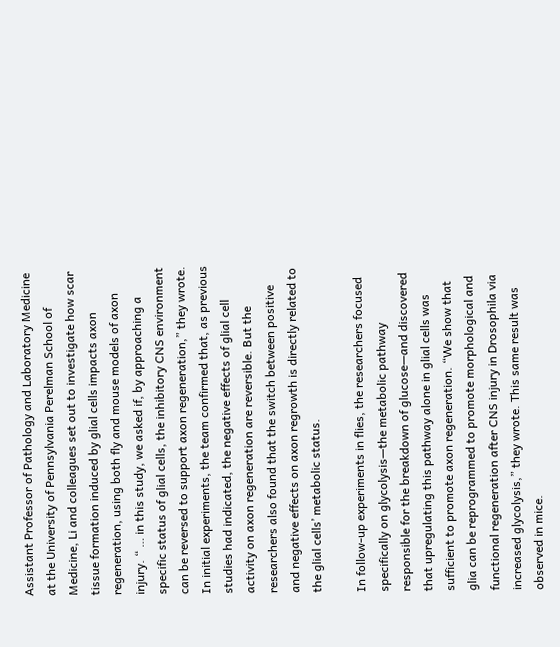Assistant Professor of Pathology and Laboratory Medicine at the University of Pennsylvania Perelman School of Medicine, Li and colleagues set out to investigate how scar tissue formation induced by glial cells impacts axon regeneration, using both fly and mouse models of axon injury. “ … in this study, we asked if, by approaching a specific status of glial cells, the inhibitory CNS environment can be reversed to support axon regeneration,” they wrote. In initial experiments, the team confirmed that, as previous studies had indicated, the negative effects of glial cell activity on axon regeneration are reversible. But the researchers also found that the switch between positive and negative effects on axon regrowth is directly related to the glial cells’ metabolic status.

In follow-up experiments in flies, the researchers focused specifically on glycolysis—the metabolic pathway responsible for the breakdown of glucose—and discovered that upregulating this pathway alone in glial cells was sufficient to promote axon regeneration. “We show that glia can be reprogrammed to promote morphological and functional regeneration after CNS injury in Drosophila via increased glycolysis,” they wrote. This same result was observed in mice.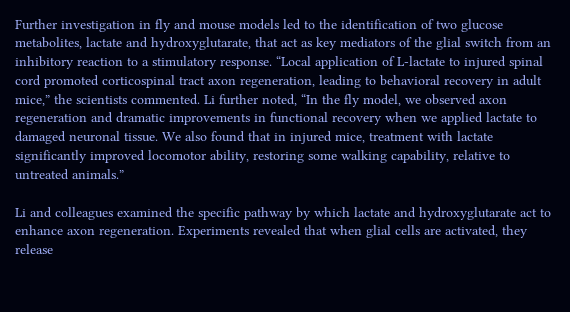Further investigation in fly and mouse models led to the identification of two glucose metabolites, lactate and hydroxyglutarate, that act as key mediators of the glial switch from an inhibitory reaction to a stimulatory response. “Local application of L-lactate to injured spinal cord promoted corticospinal tract axon regeneration, leading to behavioral recovery in adult mice,” the scientists commented. Li further noted, “In the fly model, we observed axon regeneration and dramatic improvements in functional recovery when we applied lactate to damaged neuronal tissue. We also found that in injured mice, treatment with lactate significantly improved locomotor ability, restoring some walking capability, relative to untreated animals.”

Li and colleagues examined the specific pathway by which lactate and hydroxyglutarate act to enhance axon regeneration. Experiments revealed that when glial cells are activated, they release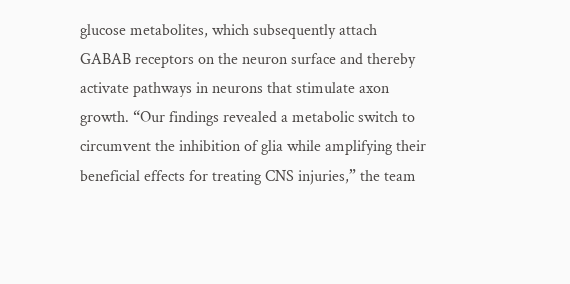glucose metabolites, which subsequently attach GABAB receptors on the neuron surface and thereby activate pathways in neurons that stimulate axon growth. “Our findings revealed a metabolic switch to circumvent the inhibition of glia while amplifying their beneficial effects for treating CNS injuries,” the team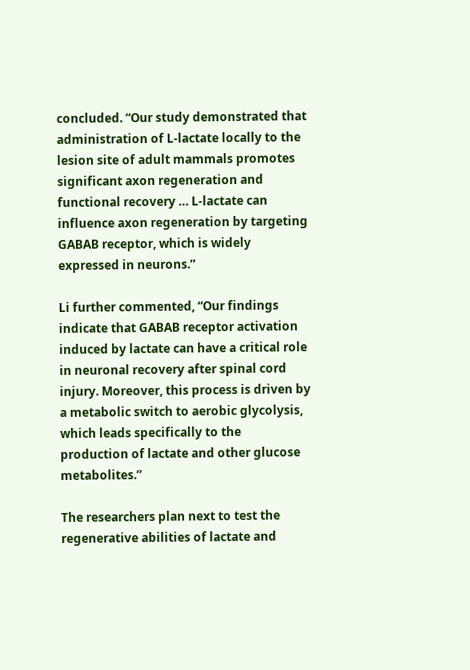concluded. “Our study demonstrated that administration of L-lactate locally to the lesion site of adult mammals promotes significant axon regeneration and functional recovery … L-lactate can influence axon regeneration by targeting GABAB receptor, which is widely expressed in neurons.”

Li further commented, “Our findings indicate that GABAB receptor activation induced by lactate can have a critical role in neuronal recovery after spinal cord injury. Moreover, this process is driven by a metabolic switch to aerobic glycolysis, which leads specifically to the production of lactate and other glucose metabolites.”

The researchers plan next to test the regenerative abilities of lactate and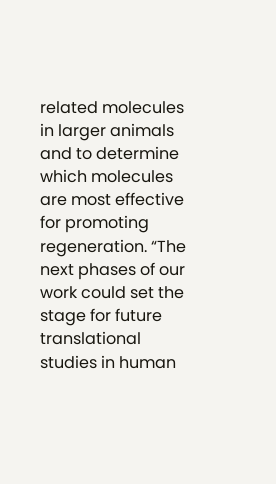related molecules in larger animals and to determine which molecules are most effective for promoting regeneration. “The next phases of our work could set the stage for future translational studies in human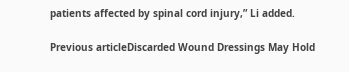patients affected by spinal cord injury,” Li added.

Previous articleDiscarded Wound Dressings May Hold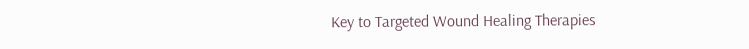Key to Targeted Wound Healing Therapies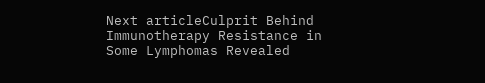Next articleCulprit Behind Immunotherapy Resistance in Some Lymphomas Revealed